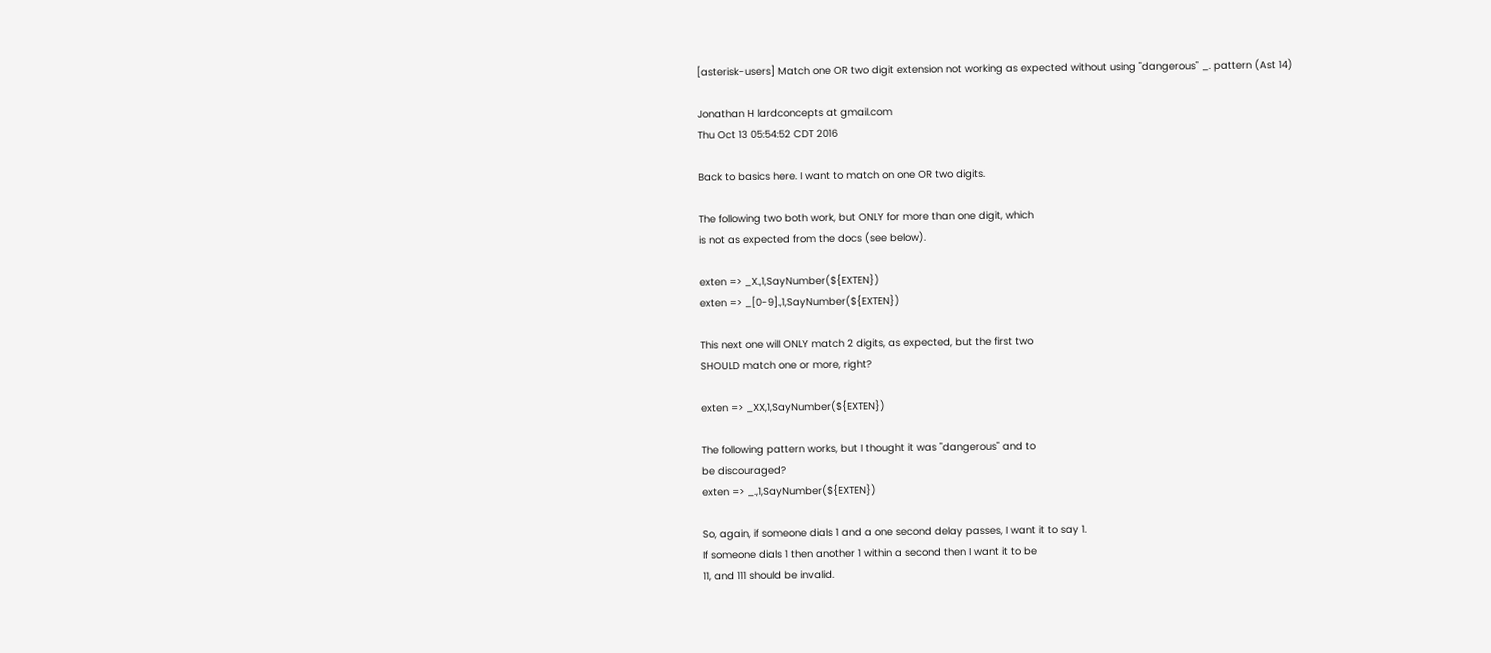[asterisk-users] Match one OR two digit extension not working as expected without using "dangerous" _. pattern (Ast 14)

Jonathan H lardconcepts at gmail.com
Thu Oct 13 05:54:52 CDT 2016

Back to basics here. I want to match on one OR two digits.

The following two both work, but ONLY for more than one digit, which
is not as expected from the docs (see below).

exten => _X.,1,SayNumber(${EXTEN})
exten => _[0-9].,1,SayNumber(${EXTEN})

This next one will ONLY match 2 digits, as expected, but the first two
SHOULD match one or more, right?

exten => _XX,1,SayNumber(${EXTEN})

The following pattern works, but I thought it was "dangerous" and to
be discouraged?
exten => _.,1,SayNumber(${EXTEN})

So, again, if someone dials 1 and a one second delay passes, I want it to say 1.
If someone dials 1 then another 1 within a second then I want it to be
11, and 111 should be invalid.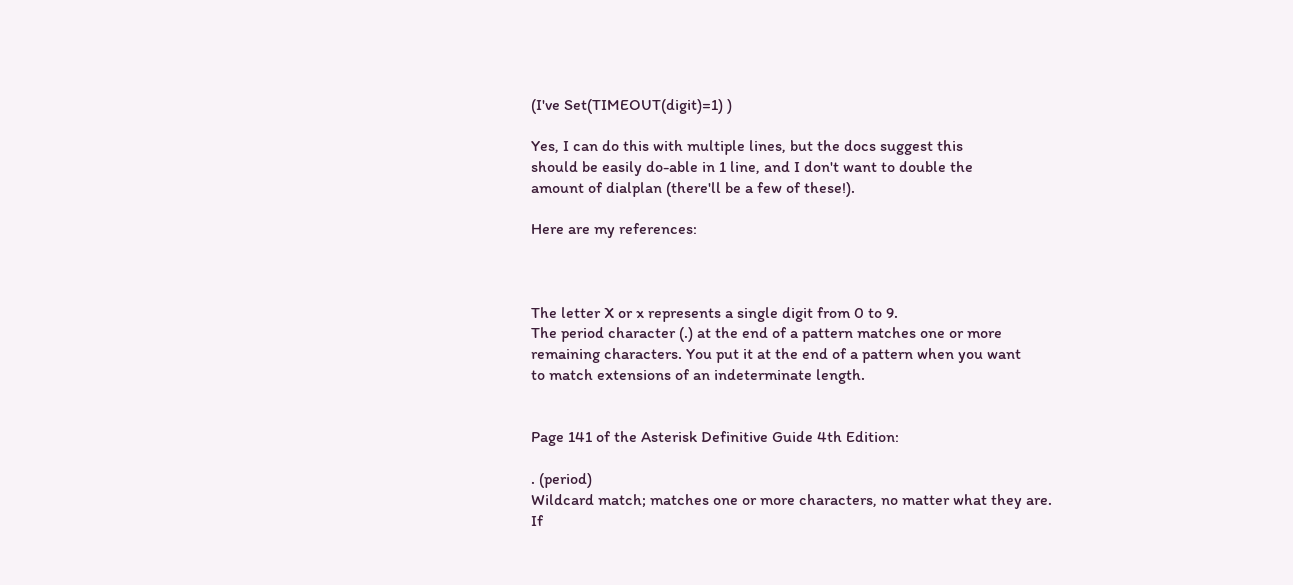(I've Set(TIMEOUT(digit)=1) )

Yes, I can do this with multiple lines, but the docs suggest this
should be easily do-able in 1 line, and I don't want to double the
amount of dialplan (there'll be a few of these!).

Here are my references:



The letter X or x represents a single digit from 0 to 9.
The period character (.) at the end of a pattern matches one or more
remaining characters. You put it at the end of a pattern when you want
to match extensions of an indeterminate length.


Page 141 of the Asterisk Definitive Guide 4th Edition:

. (period)
Wildcard match; matches one or more characters, no matter what they are.
If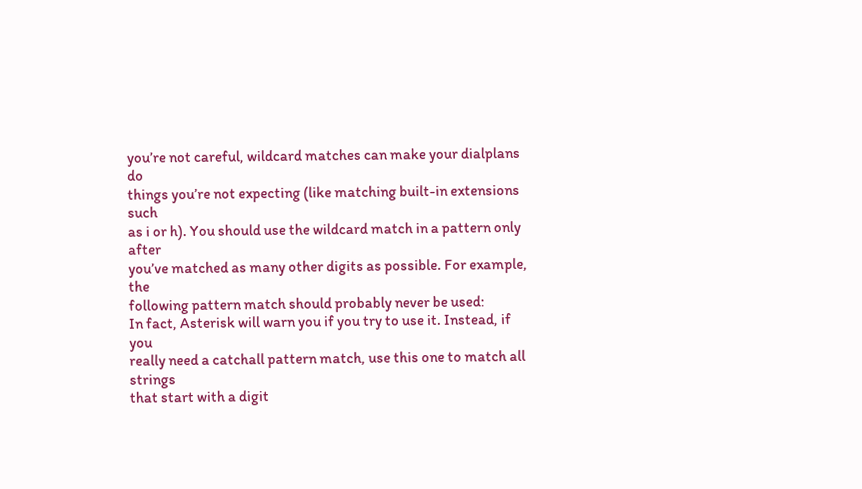you’re not careful, wildcard matches can make your dialplans do
things you’re not expecting (like matching built-in extensions such
as i or h). You should use the wildcard match in a pattern only after
you’ve matched as many other digits as possible. For example, the
following pattern match should probably never be used:
In fact, Asterisk will warn you if you try to use it. Instead, if you
really need a catchall pattern match, use this one to match all strings
that start with a digit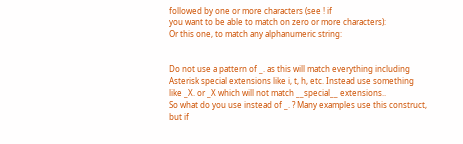followed by one or more characters (see ! if
you want to be able to match on zero or more characters):
Or this one, to match any alphanumeric string:


Do not use a pattern of _. as this will match everything including
Asterisk special extensions like i, t, h, etc. Instead use something
like _X. or _X which will not match __special__ extensions..
So what do you use instead of _. ? Many examples use this construct,
but if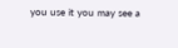you use it you may see a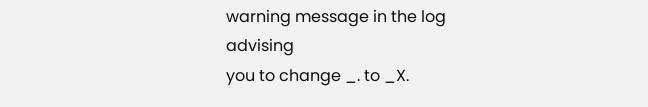warning message in the log advising
you to change _. to _X.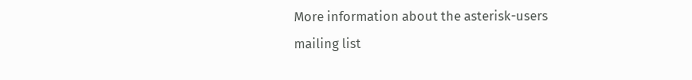More information about the asterisk-users mailing list